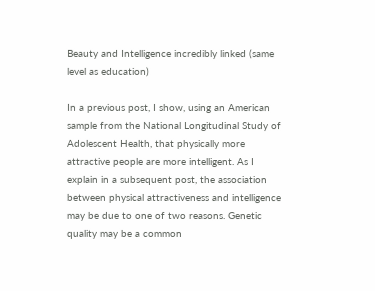Beauty and Intelligence incredibly linked (same level as education)

In a previous post, I show, using an American sample from the National Longitudinal Study of Adolescent Health, that physically more attractive people are more intelligent. As I explain in a subsequent post, the association between physical attractiveness and intelligence may be due to one of two reasons. Genetic quality may be a common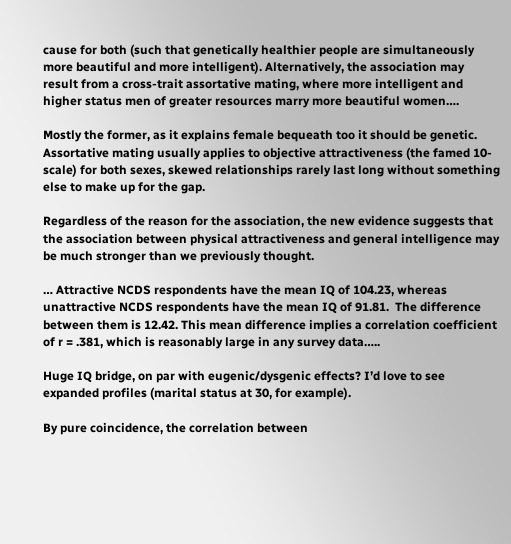cause for both (such that genetically healthier people are simultaneously more beautiful and more intelligent). Alternatively, the association may result from a cross-trait assortative mating, where more intelligent and higher status men of greater resources marry more beautiful women….

Mostly the former, as it explains female bequeath too it should be genetic. Assortative mating usually applies to objective attractiveness (the famed 10-scale) for both sexes, skewed relationships rarely last long without something else to make up for the gap.

Regardless of the reason for the association, the new evidence suggests that the association between physical attractiveness and general intelligence may be much stronger than we previously thought.

… Attractive NCDS respondents have the mean IQ of 104.23, whereas unattractive NCDS respondents have the mean IQ of 91.81.  The difference between them is 12.42. This mean difference implies a correlation coefficient of r = .381, which is reasonably large in any survey data…..

Huge IQ bridge, on par with eugenic/dysgenic effects? I’d love to see expanded profiles (marital status at 30, for example).

By pure coincidence, the correlation between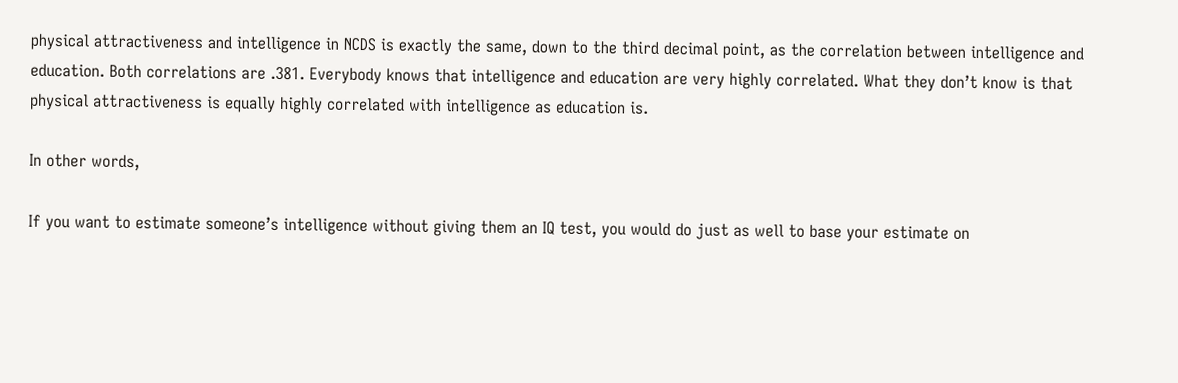physical attractiveness and intelligence in NCDS is exactly the same, down to the third decimal point, as the correlation between intelligence and education. Both correlations are .381. Everybody knows that intelligence and education are very highly correlated. What they don’t know is that physical attractiveness is equally highly correlated with intelligence as education is.

In other words,

If you want to estimate someone’s intelligence without giving them an IQ test, you would do just as well to base your estimate on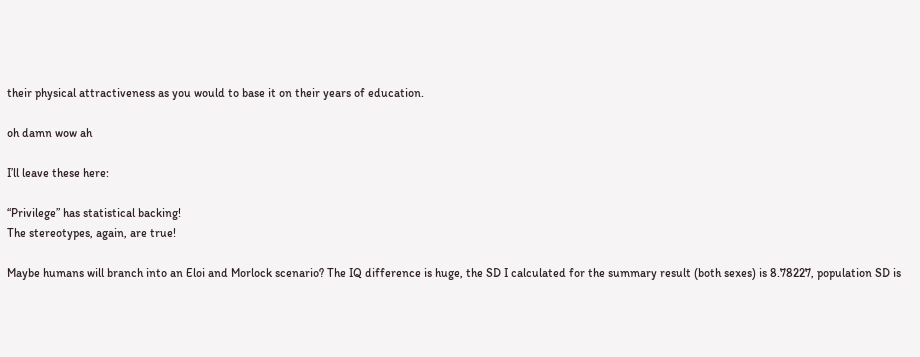their physical attractiveness as you would to base it on their years of education.

oh damn wow ah

I’ll leave these here:

“Privilege” has statistical backing!
The stereotypes, again, are true!

Maybe humans will branch into an Eloi and Morlock scenario? The IQ difference is huge, the SD I calculated for the summary result (both sexes) is 8.78227, population SD is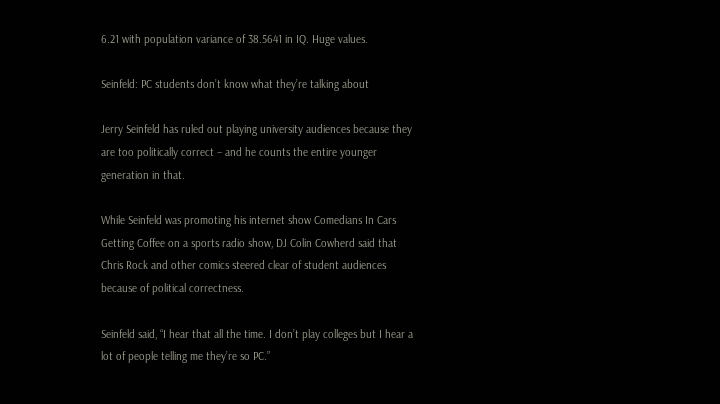6.21 with population variance of 38.5641 in IQ. Huge values.

Seinfeld: PC students don’t know what they’re talking about

Jerry Seinfeld has ruled out playing university audiences because they are too politically correct – and he counts the entire younger generation in that.

While Seinfeld was promoting his internet show Comedians In Cars Getting Coffee on a sports radio show, DJ Colin Cowherd said that Chris Rock and other comics steered clear of student audiences because of political correctness.

Seinfeld said, “I hear that all the time. I don’t play colleges but I hear a lot of people telling me they’re so PC.”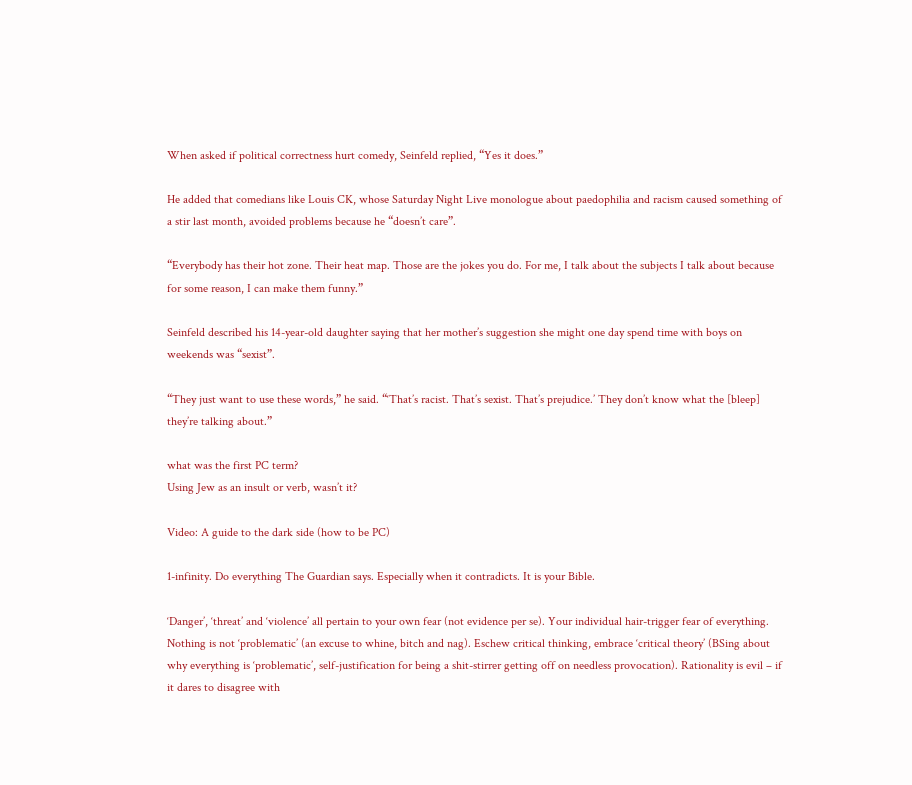When asked if political correctness hurt comedy, Seinfeld replied, “Yes it does.”

He added that comedians like Louis CK, whose Saturday Night Live monologue about paedophilia and racism caused something of a stir last month, avoided problems because he “doesn’t care”.

“Everybody has their hot zone. Their heat map. Those are the jokes you do. For me, I talk about the subjects I talk about because for some reason, I can make them funny.”

Seinfeld described his 14-year-old daughter saying that her mother’s suggestion she might one day spend time with boys on weekends was “sexist”.

“They just want to use these words,” he said. “‘That’s racist. That’s sexist. That’s prejudice.’ They don’t know what the [bleep] they’re talking about.”

what was the first PC term?
Using Jew as an insult or verb, wasn’t it?

Video: A guide to the dark side (how to be PC)

1-infinity. Do everything The Guardian says. Especially when it contradicts. It is your Bible.

‘Danger’, ‘threat’ and ‘violence’ all pertain to your own fear (not evidence per se). Your individual hair-trigger fear of everything. Nothing is not ‘problematic’ (an excuse to whine, bitch and nag). Eschew critical thinking, embrace ‘critical theory’ (BSing about why everything is ‘problematic’, self-justification for being a shit-stirrer getting off on needless provocation). Rationality is evil – if it dares to disagree with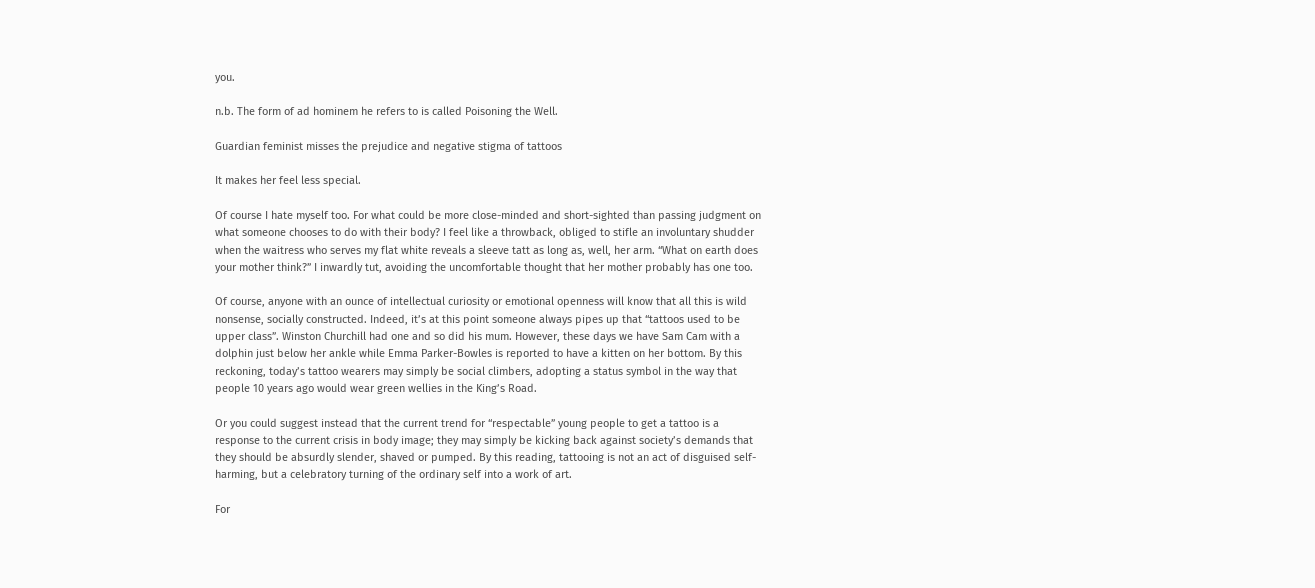you.

n.b. The form of ad hominem he refers to is called Poisoning the Well.

Guardian feminist misses the prejudice and negative stigma of tattoos

It makes her feel less special.

Of course I hate myself too. For what could be more close-minded and short-sighted than passing judgment on what someone chooses to do with their body? I feel like a throwback, obliged to stifle an involuntary shudder when the waitress who serves my flat white reveals a sleeve tatt as long as, well, her arm. “What on earth does your mother think?” I inwardly tut, avoiding the uncomfortable thought that her mother probably has one too.

Of course, anyone with an ounce of intellectual curiosity or emotional openness will know that all this is wild nonsense, socially constructed. Indeed, it’s at this point someone always pipes up that “tattoos used to be upper class”. Winston Churchill had one and so did his mum. However, these days we have Sam Cam with a dolphin just below her ankle while Emma Parker-Bowles is reported to have a kitten on her bottom. By this reckoning, today’s tattoo wearers may simply be social climbers, adopting a status symbol in the way that people 10 years ago would wear green wellies in the King’s Road.

Or you could suggest instead that the current trend for “respectable” young people to get a tattoo is a response to the current crisis in body image; they may simply be kicking back against society’s demands that they should be absurdly slender, shaved or pumped. By this reading, tattooing is not an act of disguised self-harming, but a celebratory turning of the ordinary self into a work of art.

For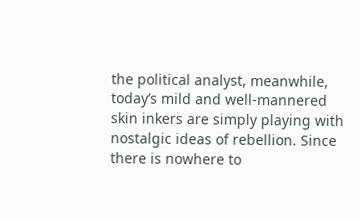the political analyst, meanwhile, today’s mild and well-mannered skin inkers are simply playing with nostalgic ideas of rebellion. Since there is nowhere to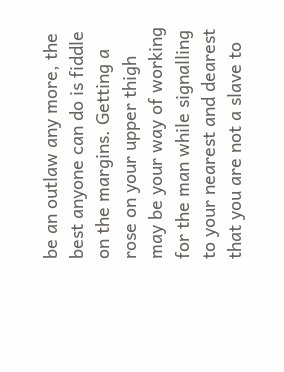be an outlaw any more, the best anyone can do is fiddle on the margins. Getting a rose on your upper thigh may be your way of working for the man while signalling to your nearest and dearest that you are not a slave to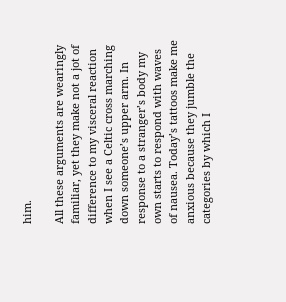him.

All these arguments are wearingly familiar, yet they make not a jot of difference to my visceral reaction when I see a Celtic cross marching down someone’s upper arm. In response to a stranger’s body my own starts to respond with waves of nausea. Today’s tattoos make me anxious because they jumble the categories by which I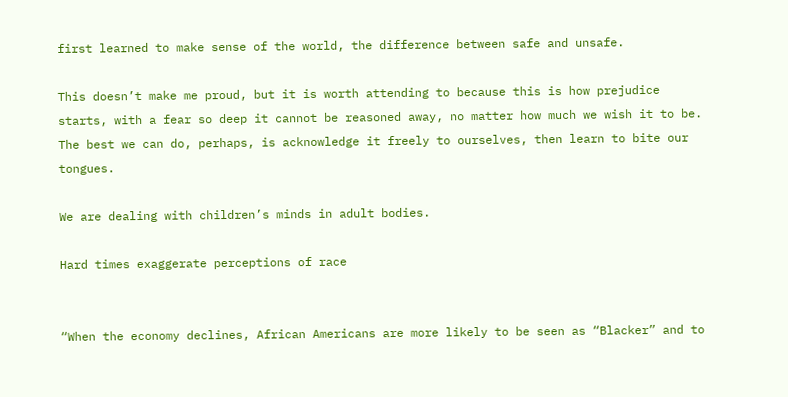first learned to make sense of the world, the difference between safe and unsafe.

This doesn’t make me proud, but it is worth attending to because this is how prejudice starts, with a fear so deep it cannot be reasoned away, no matter how much we wish it to be. The best we can do, perhaps, is acknowledge it freely to ourselves, then learn to bite our tongues.

We are dealing with children’s minds in adult bodies.

Hard times exaggerate perceptions of race


“When the economy declines, African Americans are more likely to be seen as “Blacker” and to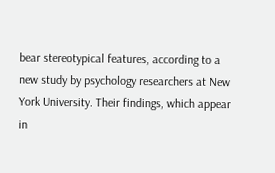bear stereotypical features, according to a new study by psychology researchers at New York University. Their findings, which appear in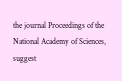the journal Proceedings of the National Academy of Sciences, suggest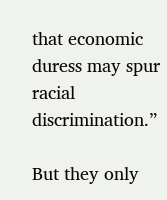that economic duress may spur racial discrimination.”

But they only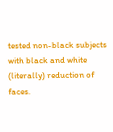tested non-black subjects with black and white (literally) reduction of faces.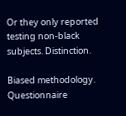Or they only reported testing non-black subjects. Distinction.

Biased methodology. Questionnaire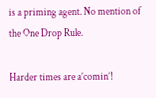is a priming agent. No mention of the One Drop Rule.

Harder times are a’comin’!